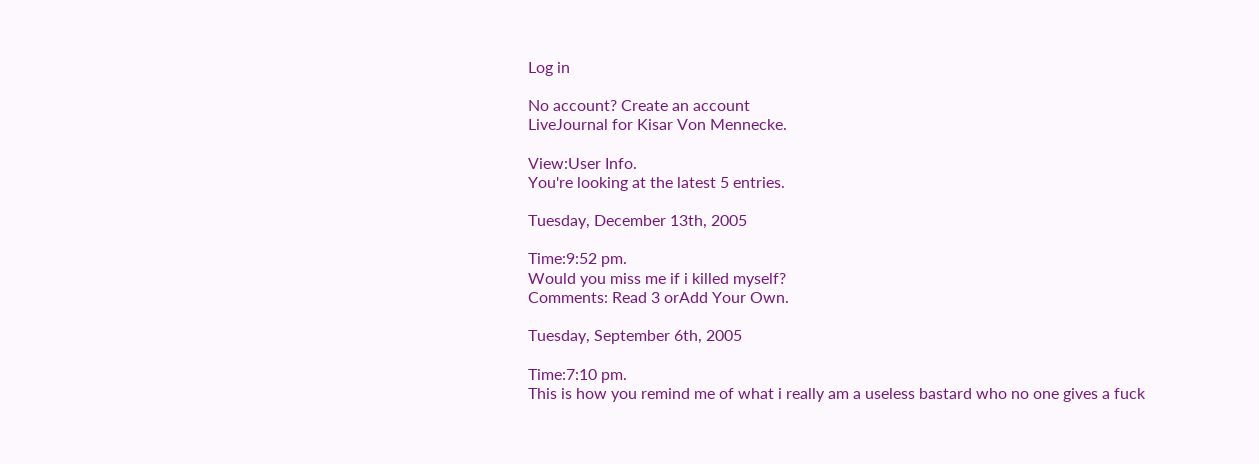Log in

No account? Create an account
LiveJournal for Kisar Von Mennecke.

View:User Info.
You're looking at the latest 5 entries.

Tuesday, December 13th, 2005

Time:9:52 pm.
Would you miss me if i killed myself?
Comments: Read 3 orAdd Your Own.

Tuesday, September 6th, 2005

Time:7:10 pm.
This is how you remind me of what i really am a useless bastard who no one gives a fuck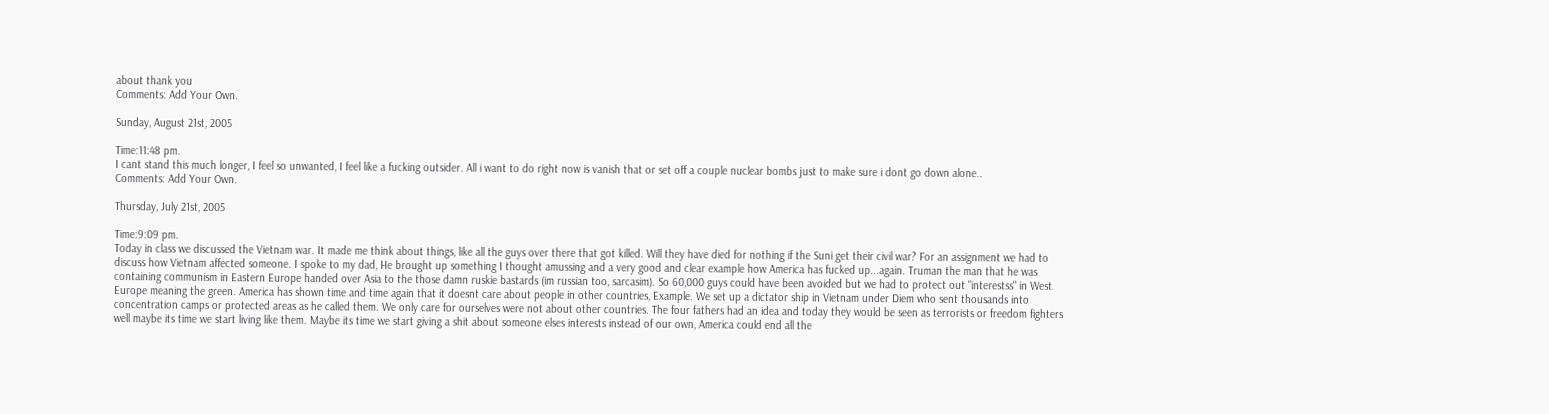about thank you
Comments: Add Your Own.

Sunday, August 21st, 2005

Time:11:48 pm.
I cant stand this much longer, I feel so unwanted, I feel like a fucking outsider. All i want to do right now is vanish that or set off a couple nuclear bombs just to make sure i dont go down alone..
Comments: Add Your Own.

Thursday, July 21st, 2005

Time:9:09 pm.
Today in class we discussed the Vietnam war. It made me think about things, like all the guys over there that got killed. Will they have died for nothing if the Suni get their civil war? For an assignment we had to discuss how Vietnam affected someone. I spoke to my dad, He brought up something I thought amussing and a very good and clear example how America has fucked up...again. Truman the man that he was containing communism in Eastern Europe handed over Asia to the those damn ruskie bastards (im russian too, sarcasim). So 60,000 guys could have been avoided but we had to protect out "interestss" in West Europe meaning the green. America has shown time and time again that it doesnt care about people in other countries, Example. We set up a dictator ship in Vietnam under Diem who sent thousands into concentration camps or protected areas as he called them. We only care for ourselves were not about other countries. The four fathers had an idea and today they would be seen as terrorists or freedom fighters well maybe its time we start living like them. Maybe its time we start giving a shit about someone elses interests instead of our own, America could end all the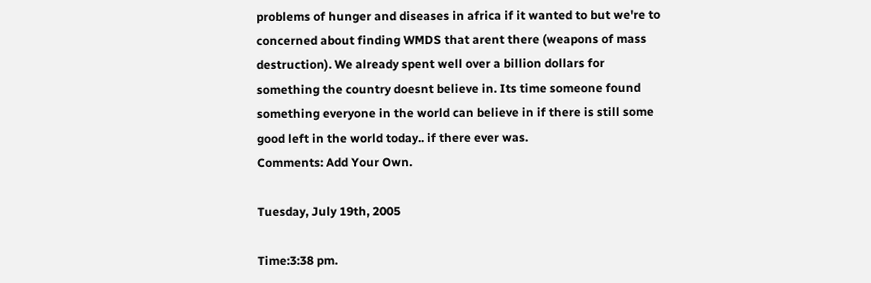problems of hunger and diseases in africa if it wanted to but we're to concerned about finding WMDS that arent there (weapons of mass destruction). We already spent well over a billion dollars for something the country doesnt believe in. Its time someone found something everyone in the world can believe in if there is still some good left in the world today.. if there ever was.
Comments: Add Your Own.

Tuesday, July 19th, 2005

Time:3:38 pm.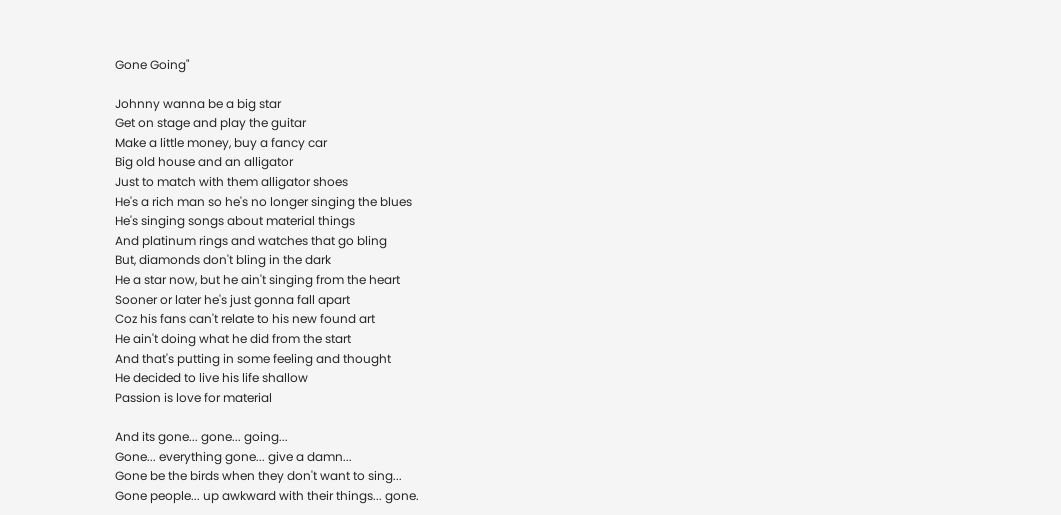Gone Going"

Johnny wanna be a big star
Get on stage and play the guitar
Make a little money, buy a fancy car
Big old house and an alligator
Just to match with them alligator shoes
He's a rich man so he's no longer singing the blues
He's singing songs about material things
And platinum rings and watches that go bling
But, diamonds don't bling in the dark
He a star now, but he ain't singing from the heart
Sooner or later he's just gonna fall apart
Coz his fans can't relate to his new found art
He ain't doing what he did from the start
And that's putting in some feeling and thought
He decided to live his life shallow
Passion is love for material

And its gone... gone... going...
Gone... everything gone... give a damn...
Gone be the birds when they don't want to sing...
Gone people... up awkward with their things... gone.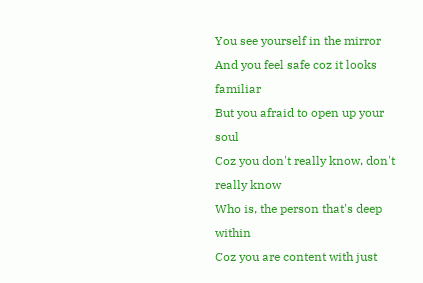You see yourself in the mirror
And you feel safe coz it looks familiar
But you afraid to open up your soul
Coz you don't really know, don't really know
Who is, the person that's deep within
Coz you are content with just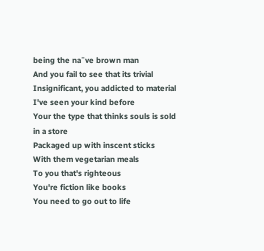being the na¯ve brown man
And you fail to see that its trivial
Insignificant, you addicted to material
I've seen your kind before
Your the type that thinks souls is sold in a store
Packaged up with inscent sticks
With them vegetarian meals
To you that's righteous
You're fiction like books
You need to go out to life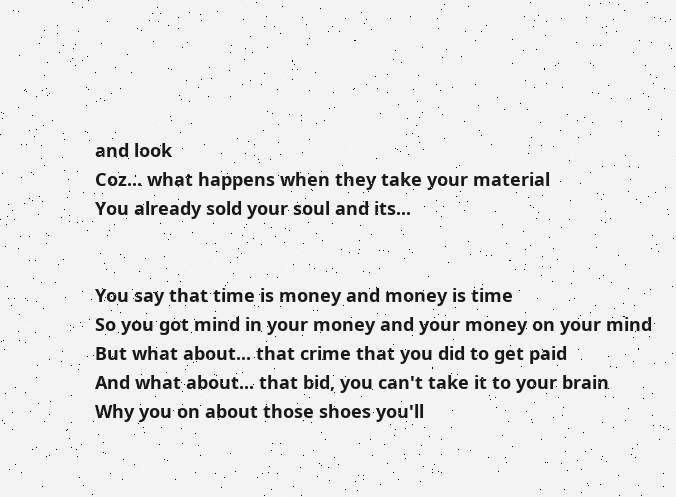and look
Coz... what happens when they take your material
You already sold your soul and its...


You say that time is money and money is time
So you got mind in your money and your money on your mind
But what about... that crime that you did to get paid
And what about... that bid, you can't take it to your brain
Why you on about those shoes you'll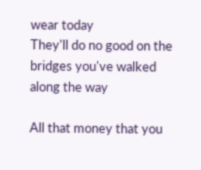wear today
They'll do no good on the bridges you've walked along the way

All that money that you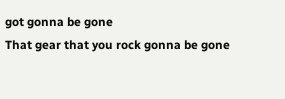got gonna be gone
That gear that you rock gonna be gone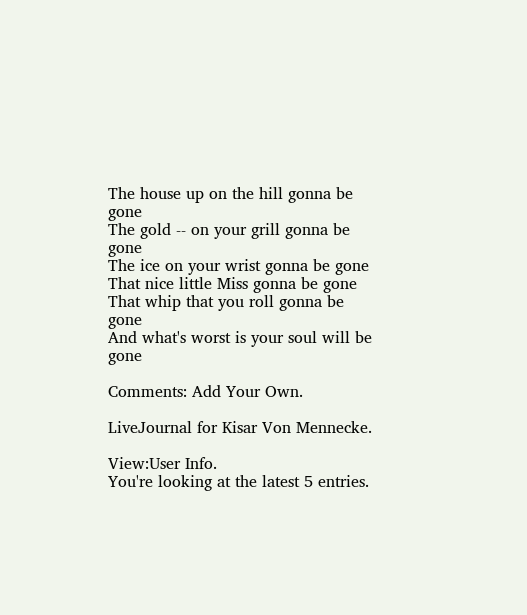The house up on the hill gonna be gone
The gold -- on your grill gonna be gone
The ice on your wrist gonna be gone
That nice little Miss gonna be gone
That whip that you roll gonna be gone
And what's worst is your soul will be gone

Comments: Add Your Own.

LiveJournal for Kisar Von Mennecke.

View:User Info.
You're looking at the latest 5 entries.